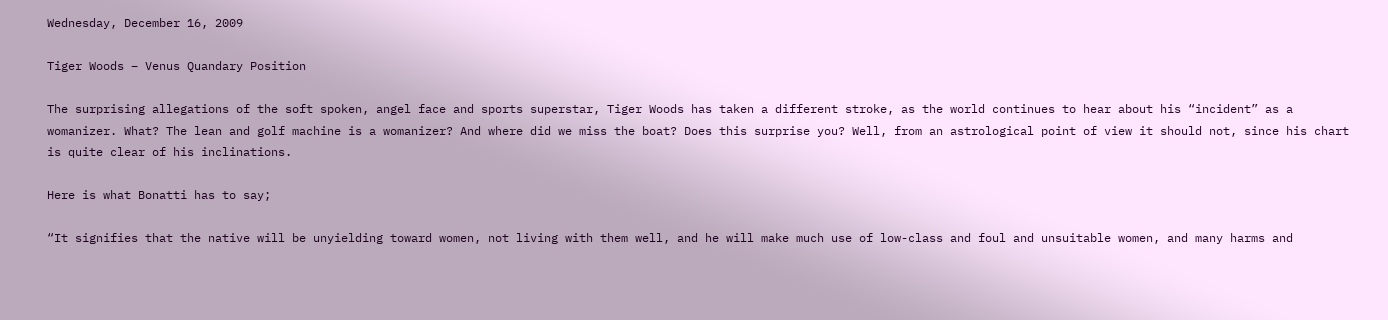Wednesday, December 16, 2009

Tiger Woods – Venus Quandary Position

The surprising allegations of the soft spoken, angel face and sports superstar, Tiger Woods has taken a different stroke, as the world continues to hear about his “incident” as a womanizer. What? The lean and golf machine is a womanizer? And where did we miss the boat? Does this surprise you? Well, from an astrological point of view it should not, since his chart is quite clear of his inclinations.

Here is what Bonatti has to say;

“It signifies that the native will be unyielding toward women, not living with them well, and he will make much use of low-class and foul and unsuitable women, and many harms and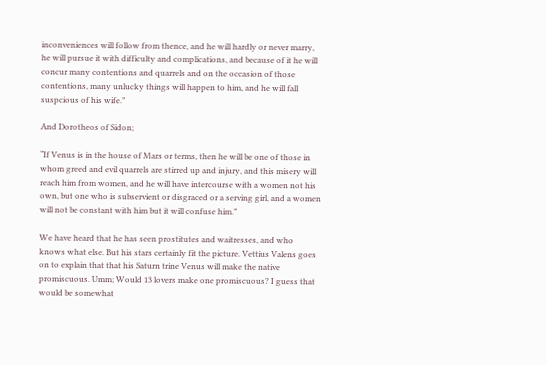inconveniences will follow from thence, and he will hardly or never marry, he will pursue it with difficulty and complications, and because of it he will concur many contentions and quarrels and on the occasion of those contentions, many unlucky things will happen to him, and he will fall suspcious of his wife.”

And Dorotheos of Sidon;

“If Venus is in the house of Mars or terms, then he will be one of those in whom greed and evil quarrels are stirred up and injury, and this misery will reach him from women, and he will have intercourse with a women not his own, but one who is subservient or disgraced or a serving girl, and a women will not be constant with him but it will confuse him.”

We have heard that he has seen prostitutes and waitresses, and who knows what else. But his stars certainly fit the picture. Vettius Valens goes on to explain that that his Saturn trine Venus will make the native promiscuous. Umm; Would 13 lovers make one promiscuous? I guess that would be somewhat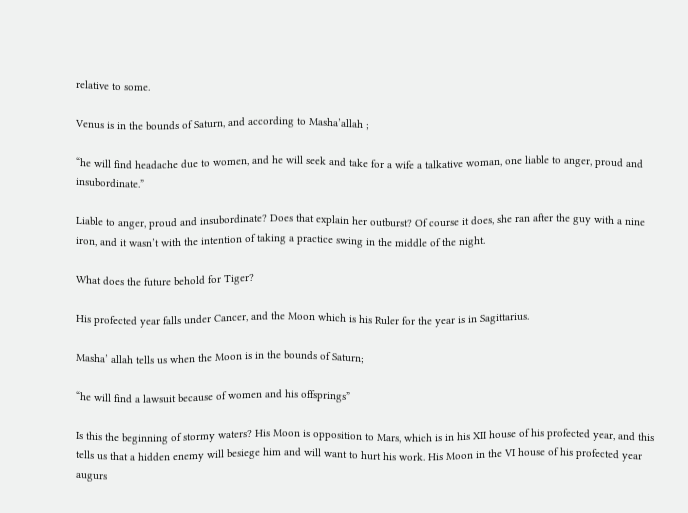relative to some.

Venus is in the bounds of Saturn, and according to Masha’allah ;

“he will find headache due to women, and he will seek and take for a wife a talkative woman, one liable to anger, proud and insubordinate.”

Liable to anger, proud and insubordinate? Does that explain her outburst? Of course it does, she ran after the guy with a nine iron, and it wasn’t with the intention of taking a practice swing in the middle of the night.

What does the future behold for Tiger?

His profected year falls under Cancer, and the Moon which is his Ruler for the year is in Sagittarius.

Masha’ allah tells us when the Moon is in the bounds of Saturn;

“he will find a lawsuit because of women and his offsprings”

Is this the beginning of stormy waters? His Moon is opposition to Mars, which is in his XII house of his profected year, and this tells us that a hidden enemy will besiege him and will want to hurt his work. His Moon in the VI house of his profected year augurs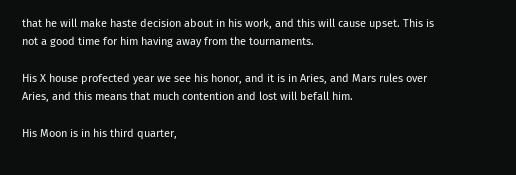that he will make haste decision about in his work, and this will cause upset. This is not a good time for him having away from the tournaments.

His X house profected year we see his honor, and it is in Aries, and Mars rules over Aries, and this means that much contention and lost will befall him.

His Moon is in his third quarter,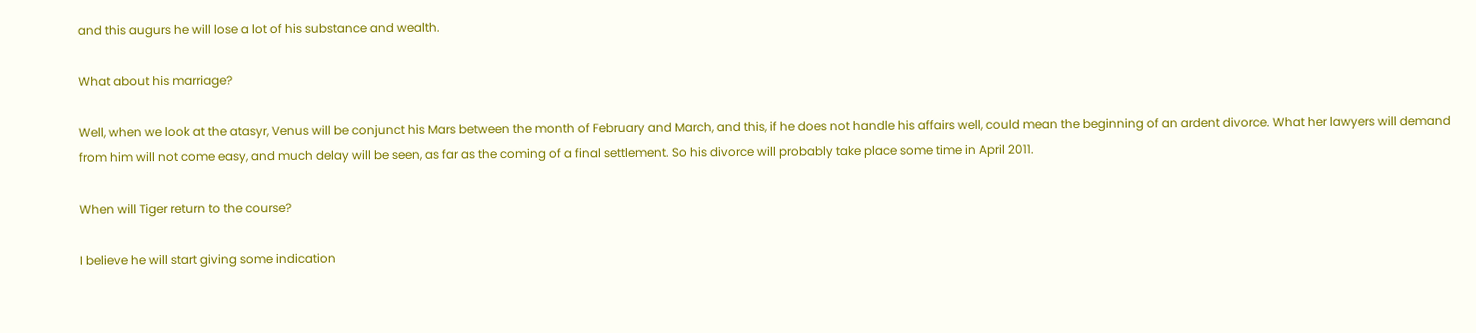and this augurs he will lose a lot of his substance and wealth.

What about his marriage?

Well, when we look at the atasyr, Venus will be conjunct his Mars between the month of February and March, and this, if he does not handle his affairs well, could mean the beginning of an ardent divorce. What her lawyers will demand from him will not come easy, and much delay will be seen, as far as the coming of a final settlement. So his divorce will probably take place some time in April 2011.

When will Tiger return to the course?

I believe he will start giving some indication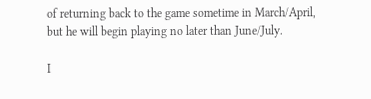of returning back to the game sometime in March/April, but he will begin playing no later than June/July.

I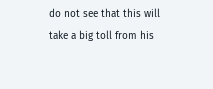do not see that this will take a big toll from his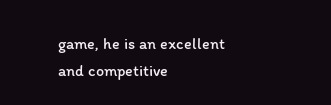game, he is an excellent and competitive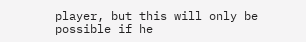player, but this will only be possible if he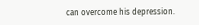can overcome his depression.